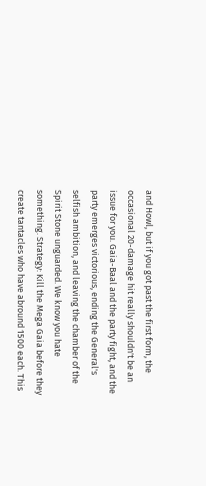and Howl, but if you got past the first form, the occasional 20-damage hit really shouldn't be an issue for you. Gaia-Baal and the party fight, and the party emerges victorious, ending the General's selfish ambition, and leaving the chamber of the Spirit Stone unguarded. We know you hate something. Strategy: Kill the Mega Gaia before they create tantacles who have abround 1500 each. This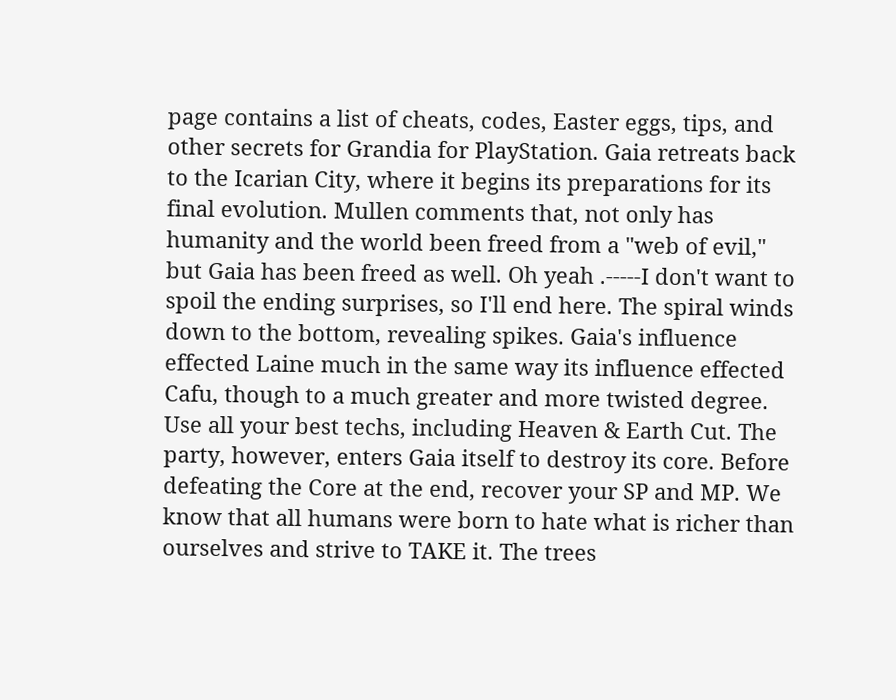page contains a list of cheats, codes, Easter eggs, tips, and other secrets for Grandia for PlayStation. Gaia retreats back to the Icarian City, where it begins its preparations for its final evolution. Mullen comments that, not only has humanity and the world been freed from a "web of evil," but Gaia has been freed as well. Oh yeah .-----I don't want to spoil the ending surprises, so I'll end here. The spiral winds down to the bottom, revealing spikes. Gaia's influence effected Laine much in the same way its influence effected Cafu, though to a much greater and more twisted degree. Use all your best techs, including Heaven & Earth Cut. The party, however, enters Gaia itself to destroy its core. Before defeating the Core at the end, recover your SP and MP. We know that all humans were born to hate what is richer than ourselves and strive to TAKE it. The trees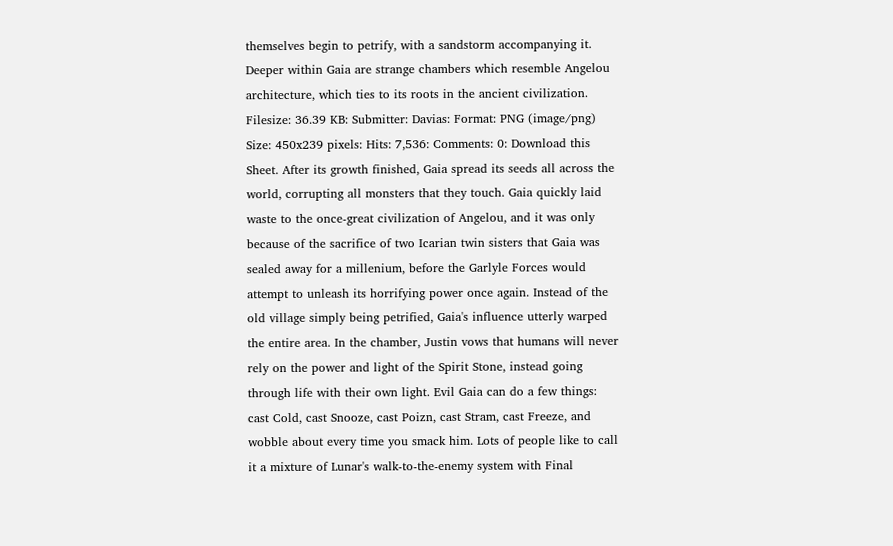themselves begin to petrify, with a sandstorm accompanying it. Deeper within Gaia are strange chambers which resemble Angelou architecture, which ties to its roots in the ancient civilization. Filesize: 36.39 KB: Submitter: Davias: Format: PNG (image/png) Size: 450x239 pixels: Hits: 7,536: Comments: 0: Download this Sheet. After its growth finished, Gaia spread its seeds all across the world, corrupting all monsters that they touch. Gaia quickly laid waste to the once-great civilization of Angelou, and it was only because of the sacrifice of two Icarian twin sisters that Gaia was sealed away for a millenium, before the Garlyle Forces would attempt to unleash its horrifying power once again. Instead of the old village simply being petrified, Gaia's influence utterly warped the entire area. In the chamber, Justin vows that humans will never rely on the power and light of the Spirit Stone, instead going through life with their own light. Evil Gaia can do a few things: cast Cold, cast Snooze, cast Poizn, cast Stram, cast Freeze, and wobble about every time you smack him. Lots of people like to call it a mixture of Lunar's walk-to-the-enemy system with Final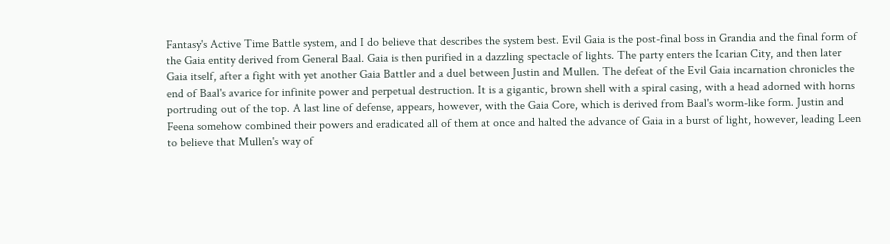Fantasy's Active Time Battle system, and I do believe that describes the system best. Evil Gaia is the post-final boss in Grandia and the final form of the Gaia entity derived from General Baal. Gaia is then purified in a dazzling spectacle of lights. The party enters the Icarian City, and then later Gaia itself, after a fight with yet another Gaia Battler and a duel between Justin and Mullen. The defeat of the Evil Gaia incarnation chronicles the end of Baal's avarice for infinite power and perpetual destruction. It is a gigantic, brown shell with a spiral casing, with a head adorned with horns portruding out of the top. A last line of defense, appears, however, with the Gaia Core, which is derived from Baal's worm-like form. Justin and Feena somehow combined their powers and eradicated all of them at once and halted the advance of Gaia in a burst of light, however, leading Leen to believe that Mullen's way of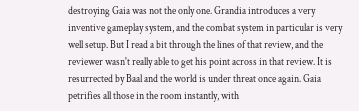destroying Gaia was not the only one. Grandia introduces a very inventive gameplay system, and the combat system in particular is very well setup. But I read a bit through the lines of that review, and the reviewer wasn't really able to get his point across in that review. It is resurrected by Baal and the world is under threat once again. Gaia petrifies all those in the room instantly, with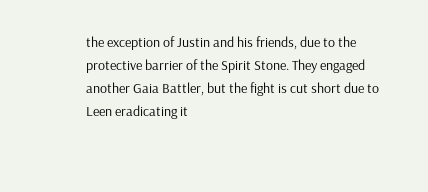the exception of Justin and his friends, due to the protective barrier of the Spirit Stone. They engaged another Gaia Battler, but the fight is cut short due to Leen eradicating it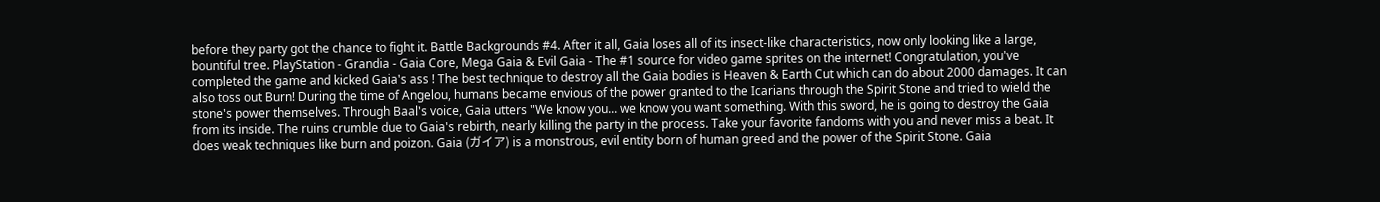before they party got the chance to fight it. Battle Backgrounds #4. After it all, Gaia loses all of its insect-like characteristics, now only looking like a large, bountiful tree. PlayStation - Grandia - Gaia Core, Mega Gaia & Evil Gaia - The #1 source for video game sprites on the internet! Congratulation, you've completed the game and kicked Gaia's ass ! The best technique to destroy all the Gaia bodies is Heaven & Earth Cut which can do about 2000 damages. It can also toss out Burn! During the time of Angelou, humans became envious of the power granted to the Icarians through the Spirit Stone and tried to wield the stone's power themselves. Through Baal's voice, Gaia utters "We know you... we know you want something. With this sword, he is going to destroy the Gaia from its inside. The ruins crumble due to Gaia's rebirth, nearly killing the party in the process. Take your favorite fandoms with you and never miss a beat. It does weak techniques like burn and poizon. Gaia (ガイア) is a monstrous, evil entity born of human greed and the power of the Spirit Stone. Gaia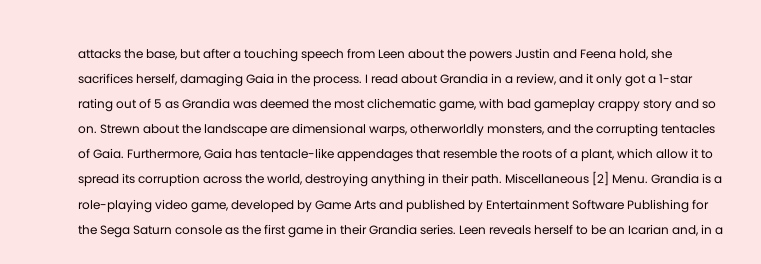attacks the base, but after a touching speech from Leen about the powers Justin and Feena hold, she sacrifices herself, damaging Gaia in the process. I read about Grandia in a review, and it only got a 1-star rating out of 5 as Grandia was deemed the most clichematic game, with bad gameplay crappy story and so on. Strewn about the landscape are dimensional warps, otherworldly monsters, and the corrupting tentacles of Gaia. Furthermore, Gaia has tentacle-like appendages that resemble the roots of a plant, which allow it to spread its corruption across the world, destroying anything in their path. Miscellaneous [2] Menu. Grandia is a role-playing video game, developed by Game Arts and published by Entertainment Software Publishing for the Sega Saturn console as the first game in their Grandia series. Leen reveals herself to be an Icarian and, in a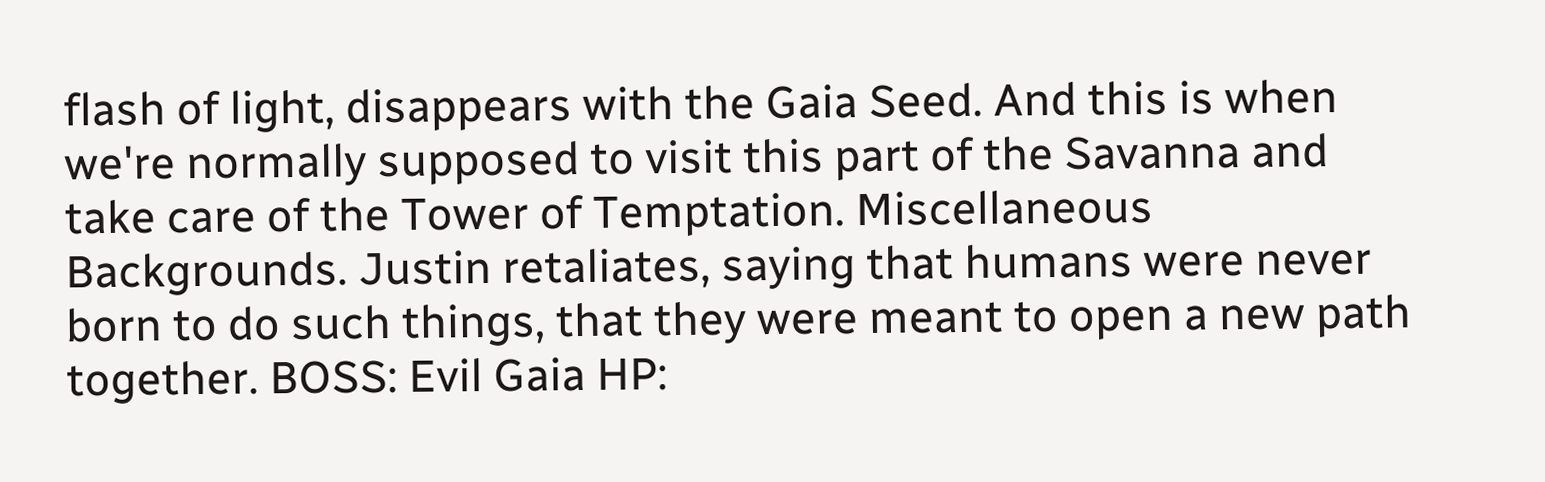flash of light, disappears with the Gaia Seed. And this is when we're normally supposed to visit this part of the Savanna and take care of the Tower of Temptation. Miscellaneous Backgrounds. Justin retaliates, saying that humans were never born to do such things, that they were meant to open a new path together. BOSS: Evil Gaia HP: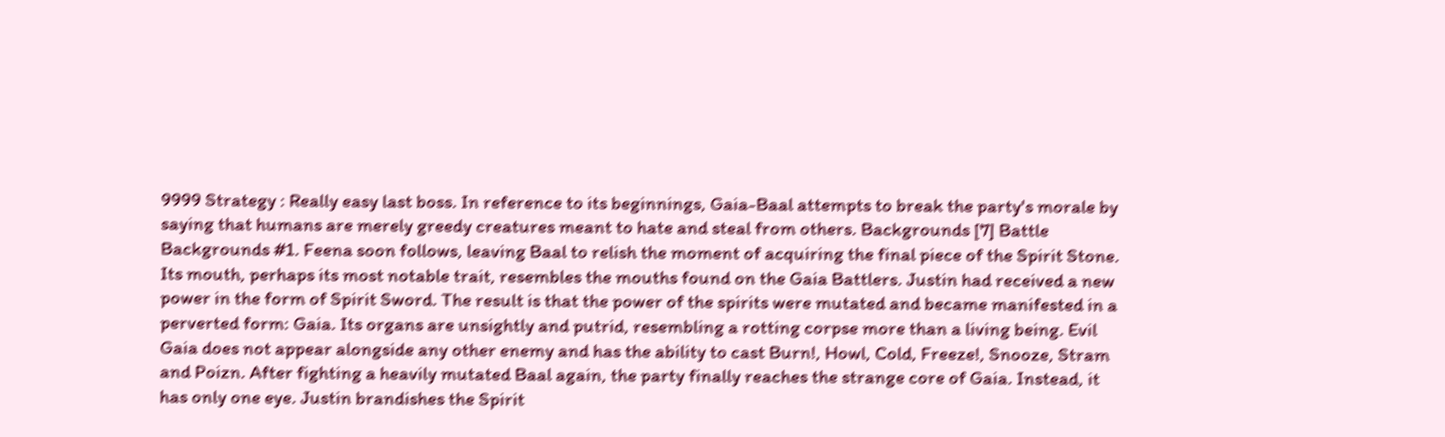9999 Strategy : Really easy last boss. In reference to its beginnings, Gaia-Baal attempts to break the party's morale by saying that humans are merely greedy creatures meant to hate and steal from others. Backgrounds [7] Battle Backgrounds #1. Feena soon follows, leaving Baal to relish the moment of acquiring the final piece of the Spirit Stone. Its mouth, perhaps its most notable trait, resembles the mouths found on the Gaia Battlers. Justin had received a new power in the form of Spirit Sword. The result is that the power of the spirits were mutated and became manifested in a perverted form: Gaia. Its organs are unsightly and putrid, resembling a rotting corpse more than a living being. Evil Gaia does not appear alongside any other enemy and has the ability to cast Burn!, Howl, Cold, Freeze!, Snooze, Stram and Poizn. After fighting a heavily mutated Baal again, the party finally reaches the strange core of Gaia. Instead, it has only one eye. Justin brandishes the Spirit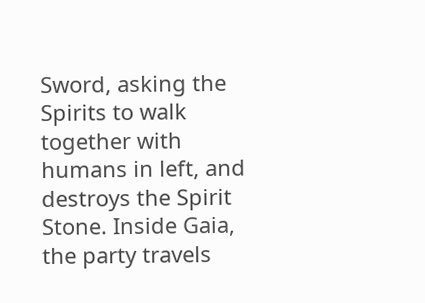Sword, asking the Spirits to walk together with humans in left, and destroys the Spirit Stone. Inside Gaia, the party travels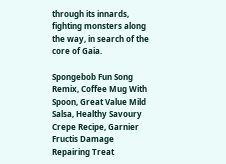through its innards, fighting monsters along the way, in search of the core of Gaia.

Spongebob Fun Song Remix, Coffee Mug With Spoon, Great Value Mild Salsa, Healthy Savoury Crepe Recipe, Garnier Fructis Damage Repairing Treat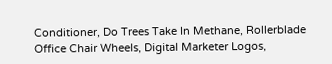Conditioner, Do Trees Take In Methane, Rollerblade Office Chair Wheels, Digital Marketer Logos,